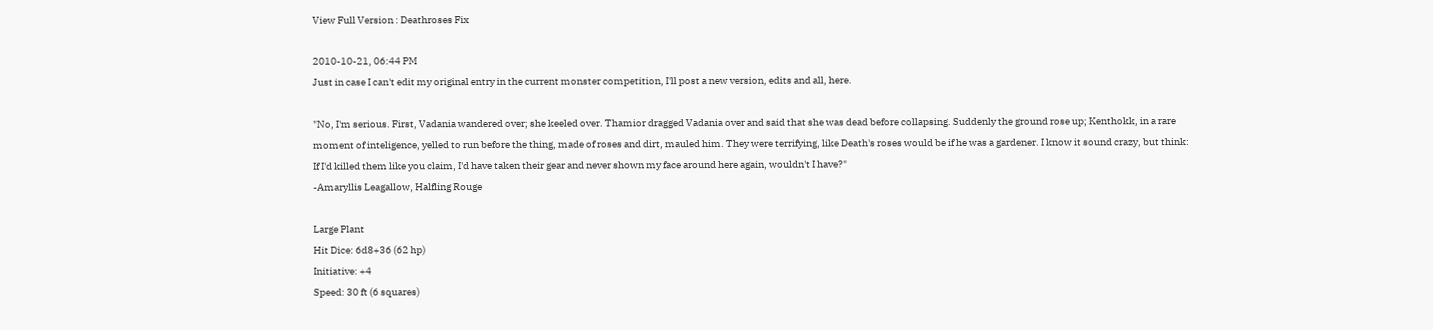View Full Version : Deathroses Fix

2010-10-21, 06:44 PM
Just in case I can't edit my original entry in the current monster competition, I'll post a new version, edits and all, here.

"No, I'm serious. First, Vadania wandered over; she keeled over. Thamior dragged Vadania over and said that she was dead before collapsing. Suddenly the ground rose up; Kenthokk, in a rare moment of inteligence, yelled to run before the thing, made of roses and dirt, mauled him. They were terrifying, like Death's roses would be if he was a gardener. I know it sound crazy, but think: If I'd killed them like you claim, I'd have taken their gear and never shown my face around here again, wouldn't I have?"
-Amaryllis Leagallow, Halfling Rouge

Large Plant
Hit Dice: 6d8+36 (62 hp)
Initiative: +4
Speed: 30 ft (6 squares)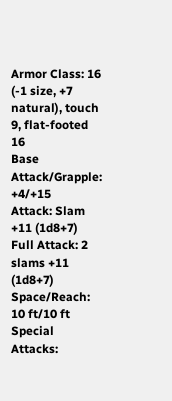Armor Class: 16 (-1 size, +7 natural), touch 9, flat-footed 16
Base Attack/Grapple: +4/+15
Attack: Slam +11 (1d8+7)
Full Attack: 2 slams +11 (1d8+7)
Space/Reach: 10 ft/10 ft
Special Attacks: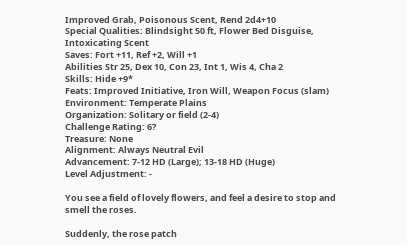Improved Grab, Poisonous Scent, Rend 2d4+10
Special Qualities: Blindsight 50 ft, Flower Bed Disguise, Intoxicating Scent
Saves: Fort +11, Ref +2, Will +1
Abilities Str 25, Dex 10, Con 23, Int 1, Wis 4, Cha 2
Skills: Hide +9*
Feats: Improved Initiative, Iron Will, Weapon Focus (slam)
Environment: Temperate Plains
Organization: Solitary or field (2-4)
Challenge Rating: 6?
Treasure: None
Alignment: Always Neutral Evil
Advancement: 7-12 HD (Large); 13-18 HD (Huge)
Level Adjustment: -

You see a field of lovely flowers, and feel a desire to stop and smell the roses.

Suddenly, the rose patch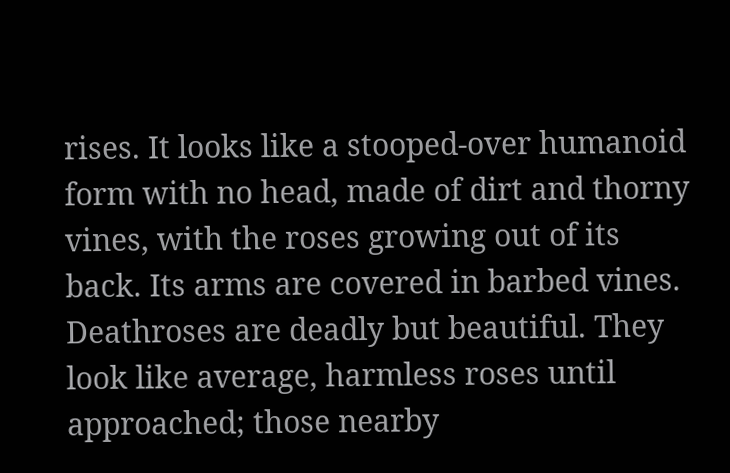rises. It looks like a stooped-over humanoid form with no head, made of dirt and thorny vines, with the roses growing out of its back. Its arms are covered in barbed vines.
Deathroses are deadly but beautiful. They look like average, harmless roses until approached; those nearby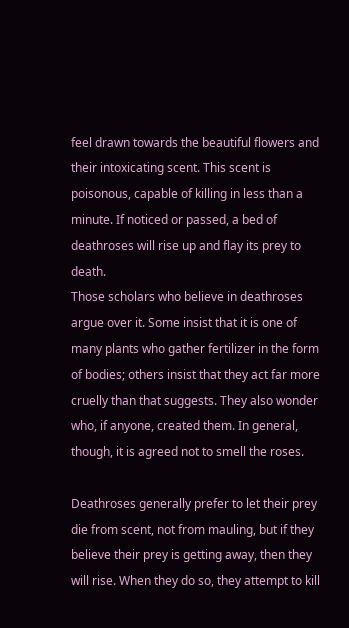feel drawn towards the beautiful flowers and their intoxicating scent. This scent is poisonous, capable of killing in less than a minute. If noticed or passed, a bed of deathroses will rise up and flay its prey to death.
Those scholars who believe in deathroses argue over it. Some insist that it is one of many plants who gather fertilizer in the form of bodies; others insist that they act far more cruelly than that suggests. They also wonder who, if anyone, created them. In general, though, it is agreed not to smell the roses.

Deathroses generally prefer to let their prey die from scent, not from mauling, but if they believe their prey is getting away, then they will rise. When they do so, they attempt to kill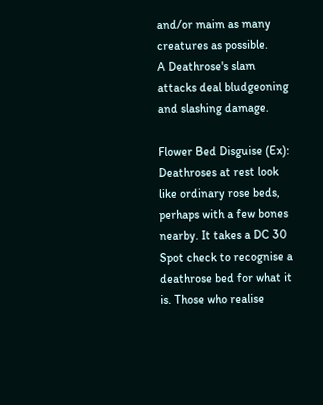and/or maim as many creatures as possible.
A Deathrose's slam attacks deal bludgeoning and slashing damage.

Flower Bed Disguise (Ex): Deathroses at rest look like ordinary rose beds, perhaps with a few bones nearby. It takes a DC 30 Spot check to recognise a deathrose bed for what it is. Those who realise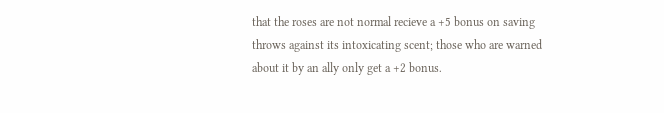that the roses are not normal recieve a +5 bonus on saving throws against its intoxicating scent; those who are warned about it by an ally only get a +2 bonus.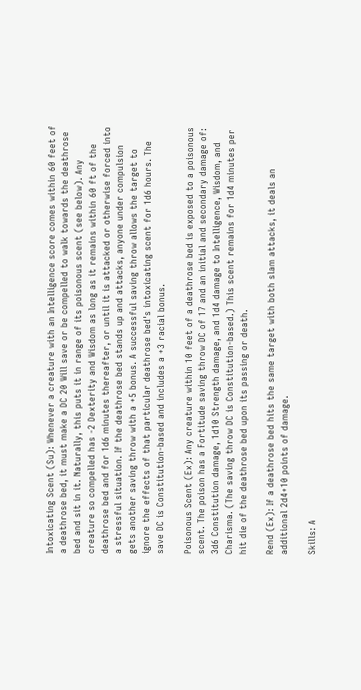Intoxicating Scent (Su): Whenever a creature with an Intelligence score comes within 60 feet of a deathrose bed, it must make a DC 20 Will save or be compelled to walk towards the deathrose bed and sit in it. Naturally, this puts it in range of its poisonous scent (see below). Any creature so compelled has -2 Dexterity and Wisdom as long as it remains within 60 ft of the deathrose bed and for 1d6 minutes thereafter, or until it is attacked or otherwise forced into a stressful situation. If the deathrose bed stands up and attacks, anyone under compulsion gets another saving throw with a +5 bonus. A successful saving throw allows the target to ignore the effects of that particular deathrose bed's intoxicating scent for 1d6 hours. The save DC is Constitution-based and includes a +3 racial bonus.

Poisonous Scent (Ex): Any creature within 10 feet of a deathrose bed is exposed to a poisonous scent. The poison has a Fortitude saving throw DC of 17 and an initial and secondary damage of: 3d6 Constitution damage, 1d10 Strength damage, and 1d4 damage to Intelligence, Wisdom, and Charisma. (The saving throw DC is Constitution-based.) This scent remains for 1d4 minutes per hit die of the deathrose bed upon its passing or death.

Rend (Ex): If a deathrose bed hits the same target with both slam attacks, it deals an additional 2d4+10 points of damage.

Skills: A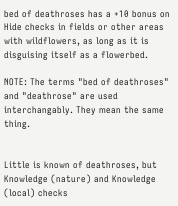bed of deathroses has a +10 bonus on Hide checks in fields or other areas with wildflowers, as long as it is disguising itself as a flowerbed.

NOTE: The terms "bed of deathroses" and "deathrose" are used interchangably. They mean the same thing.


Little is known of deathroses, but Knowledge (nature) and Knowledge (local) checks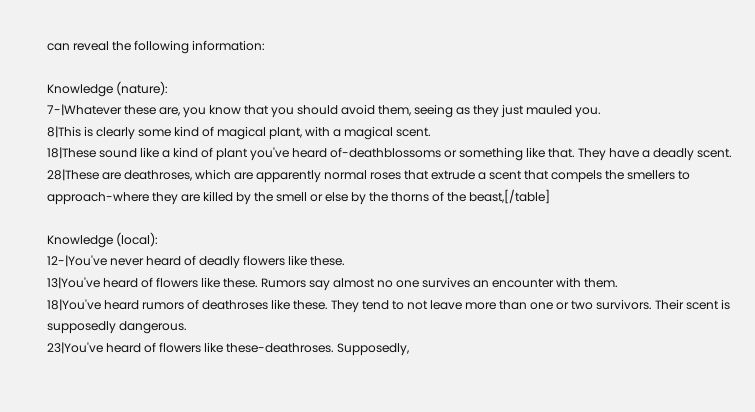can reveal the following information:

Knowledge (nature):
7-|Whatever these are, you know that you should avoid them, seeing as they just mauled you.
8|This is clearly some kind of magical plant, with a magical scent.
18|These sound like a kind of plant you've heard of-deathblossoms or something like that. They have a deadly scent.
28|These are deathroses, which are apparently normal roses that extrude a scent that compels the smellers to approach-where they are killed by the smell or else by the thorns of the beast,[/table]

Knowledge (local):
12-|You've never heard of deadly flowers like these.
13|You've heard of flowers like these. Rumors say almost no one survives an encounter with them.
18|You've heard rumors of deathroses like these. They tend to not leave more than one or two survivors. Their scent is supposedly dangerous.
23|You've heard of flowers like these-deathroses. Supposedly,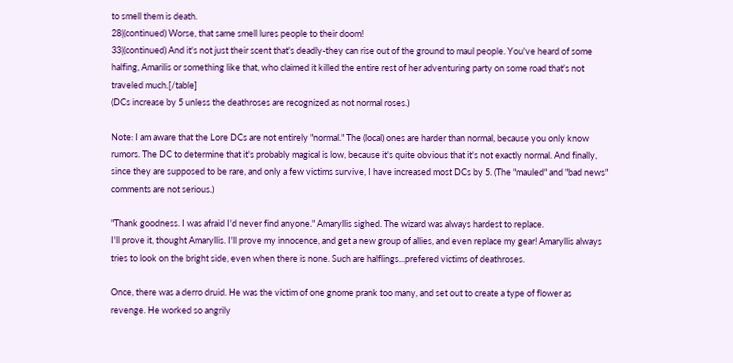to smell them is death.
28|(continued) Worse, that same smell lures people to their doom!
33|(continued) And it's not just their scent that's deadly-they can rise out of the ground to maul people. You've heard of some halfing, Amarilis or something like that, who claimed it killed the entire rest of her adventuring party on some road that's not traveled much.[/table]
(DCs increase by 5 unless the deathroses are recognized as not normal roses.)

Note: I am aware that the Lore DCs are not entirely "normal." The (local) ones are harder than normal, because you only know rumors. The DC to determine that it's probably magical is low, because it's quite obvious that it's not exactly normal. And finally, since they are supposed to be rare, and only a few victims survive, I have increased most DCs by 5. (The "mauled" and "bad news" comments are not serious.)

"Thank goodness. I was afraid I'd never find anyone." Amaryllis sighed. The wizard was always hardest to replace.
I'll prove it, thought Amaryllis. I'll prove my innocence, and get a new group of allies, and even replace my gear! Amaryllis always tries to look on the bright side, even when there is none. Such are halflings...prefered victims of deathroses.

Once, there was a derro druid. He was the victim of one gnome prank too many, and set out to create a type of flower as revenge. He worked so angrily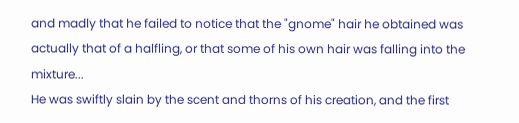and madly that he failed to notice that the "gnome" hair he obtained was actually that of a halfling, or that some of his own hair was falling into the mixture...
He was swiftly slain by the scent and thorns of his creation, and the first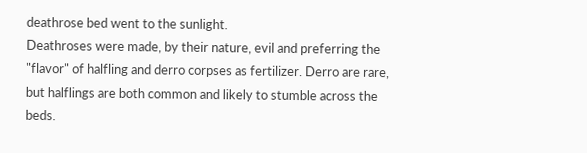deathrose bed went to the sunlight.
Deathroses were made, by their nature, evil and preferring the "flavor" of halfling and derro corpses as fertilizer. Derro are rare, but halflings are both common and likely to stumble across the beds.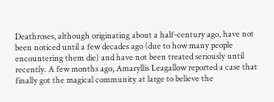Deathroses, although originating about a half-century ago, have not been noticed until a few decades ago (due to how many people encountering them die) and have not been treated seriously until recently. A few months ago, Amaryllis Leagallow reported a case that finally got the magical community at large to believe the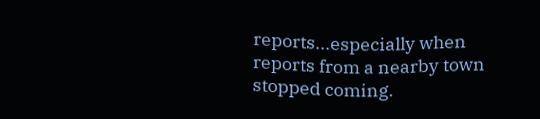reports...especially when reports from a nearby town stopped coming.